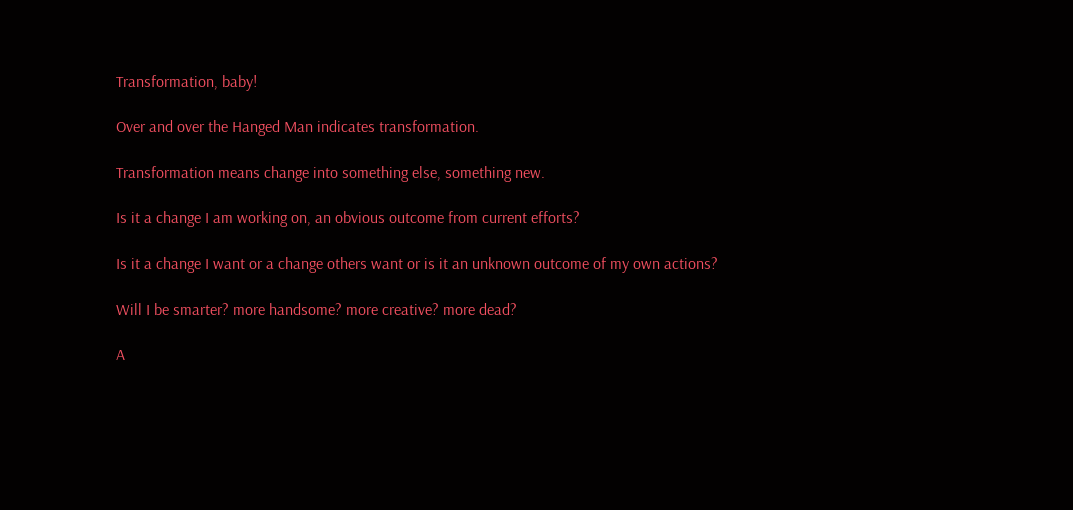Transformation, baby!

Over and over the Hanged Man indicates transformation.

Transformation means change into something else, something new.

Is it a change I am working on, an obvious outcome from current efforts?

Is it a change I want or a change others want or is it an unknown outcome of my own actions?

Will I be smarter? more handsome? more creative? more dead?

A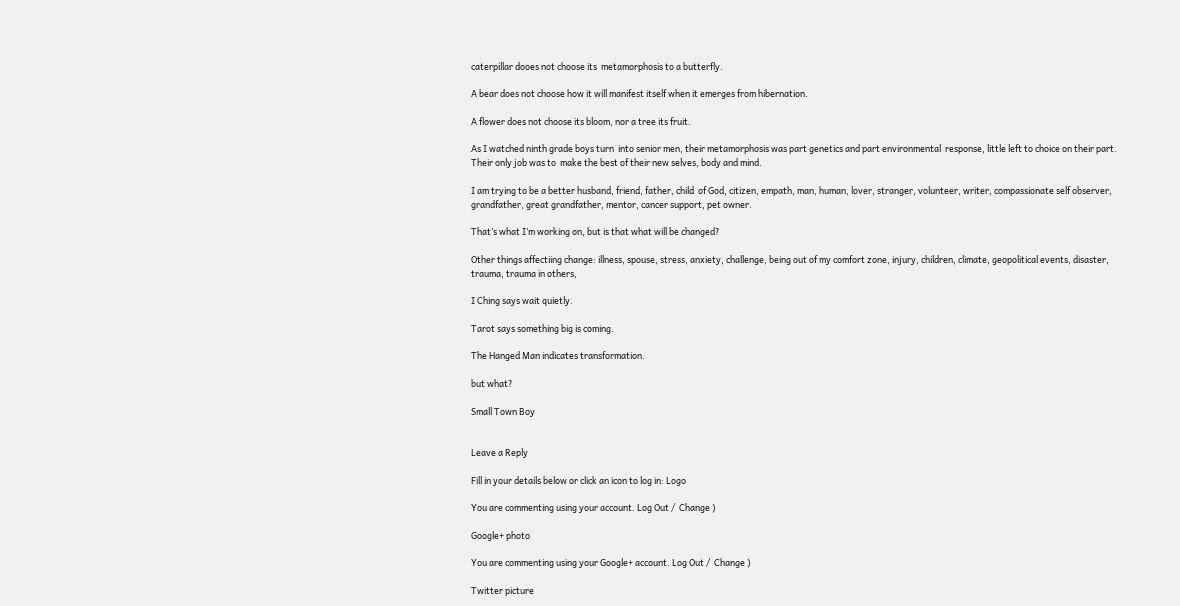caterpillar dooes not choose its  metamorphosis to a butterfly.

A bear does not choose how it will manifest itself when it emerges from hibernation.

A flower does not choose its bloom, nor a tree its fruit.

As I watched ninth grade boys turn  into senior men, their metamorphosis was part genetics and part environmental  response, little left to choice on their part.  Their only job was to  make the best of their new selves, body and mind.

I am trying to be a better husband, friend, father, child  of God, citizen, empath, man, human, lover, stranger, volunteer, writer, compassionate self observer, grandfather, great grandfather, mentor, cancer support, pet owner.

That’s what I’m working on, but is that what will be changed?

Other things affectiing change: illness, spouse, stress, anxiety, challenge, being out of my comfort zone, injury, children, climate, geopolitical events, disaster, trauma, trauma in others,

I Ching says wait quietly.

Tarot says something big is coming.

The Hanged Man indicates transformation.

but what?

Small Town Boy


Leave a Reply

Fill in your details below or click an icon to log in: Logo

You are commenting using your account. Log Out /  Change )

Google+ photo

You are commenting using your Google+ account. Log Out /  Change )

Twitter picture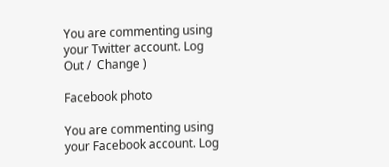You are commenting using your Twitter account. Log Out /  Change )

Facebook photo

You are commenting using your Facebook account. Log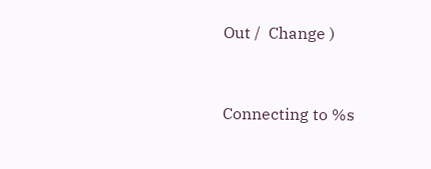Out /  Change )


Connecting to %s